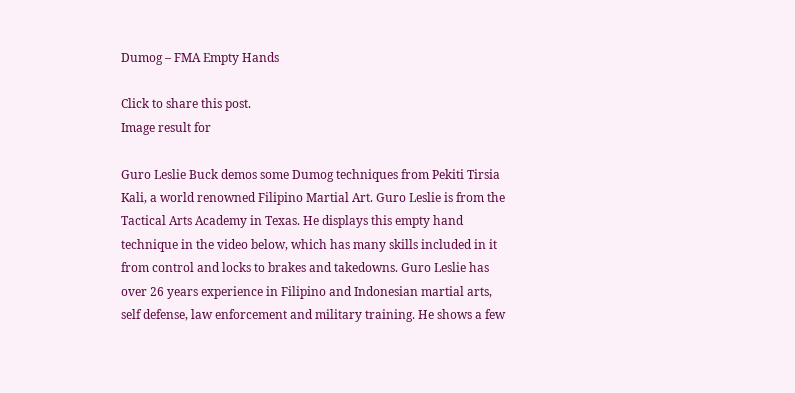Dumog – FMA Empty Hands

Click to share this post.
Image result for

Guro Leslie Buck demos some Dumog techniques from Pekiti Tirsia Kali, a world renowned Filipino Martial Art. Guro Leslie is from the Tactical Arts Academy in Texas. He displays this empty hand technique in the video below, which has many skills included in it from control and locks to brakes and takedowns. Guro Leslie has over 26 years experience in Filipino and Indonesian martial arts, self defense, law enforcement and military training. He shows a few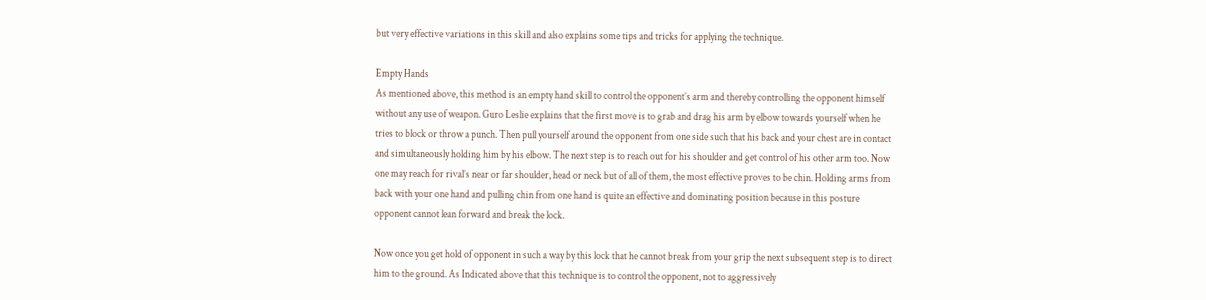but very effective variations in this skill and also explains some tips and tricks for applying the technique.

Empty Hands
As mentioned above, this method is an empty hand skill to control the opponent’s arm and thereby controlling the opponent himself without any use of weapon. Guro Leslie explains that the first move is to grab and drag his arm by elbow towards yourself when he tries to block or throw a punch. Then pull yourself around the opponent from one side such that his back and your chest are in contact and simultaneously holding him by his elbow. The next step is to reach out for his shoulder and get control of his other arm too. Now one may reach for rival’s near or far shoulder, head or neck but of all of them, the most effective proves to be chin. Holding arms from back with your one hand and pulling chin from one hand is quite an effective and dominating position because in this posture opponent cannot lean forward and break the lock.

Now once you get hold of opponent in such a way by this lock that he cannot break from your grip the next subsequent step is to direct him to the ground. As Indicated above that this technique is to control the opponent, not to aggressively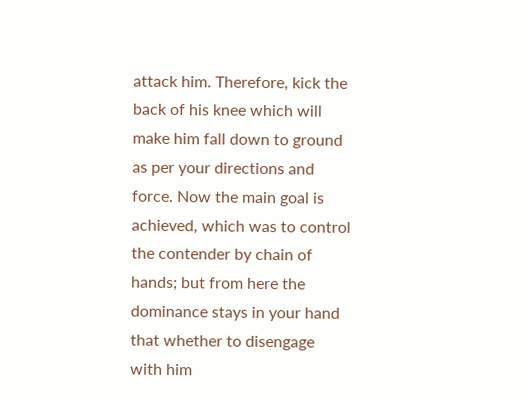attack him. Therefore, kick the back of his knee which will make him fall down to ground as per your directions and force. Now the main goal is achieved, which was to control the contender by chain of hands; but from here the dominance stays in your hand that whether to disengage with him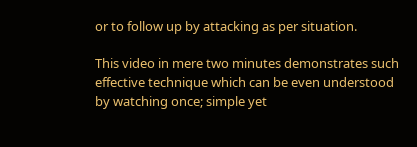or to follow up by attacking as per situation.

This video in mere two minutes demonstrates such effective technique which can be even understood by watching once; simple yet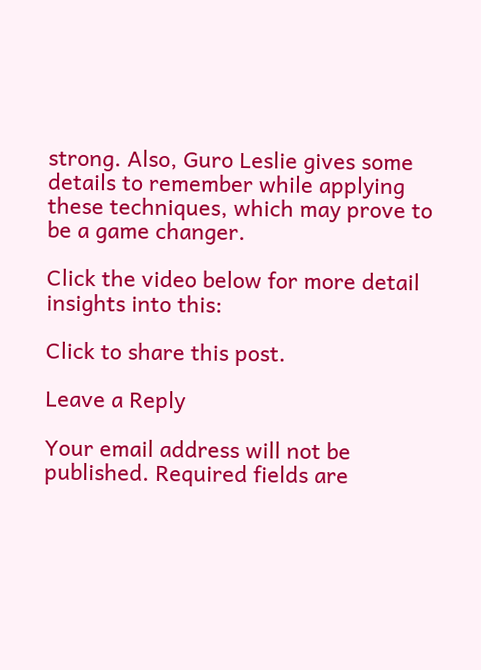strong. Also, Guro Leslie gives some details to remember while applying these techniques, which may prove to be a game changer.

Click the video below for more detail insights into this:

Click to share this post.

Leave a Reply

Your email address will not be published. Required fields are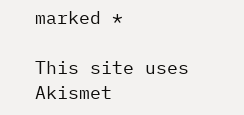marked *

This site uses Akismet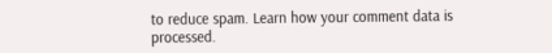to reduce spam. Learn how your comment data is processed.